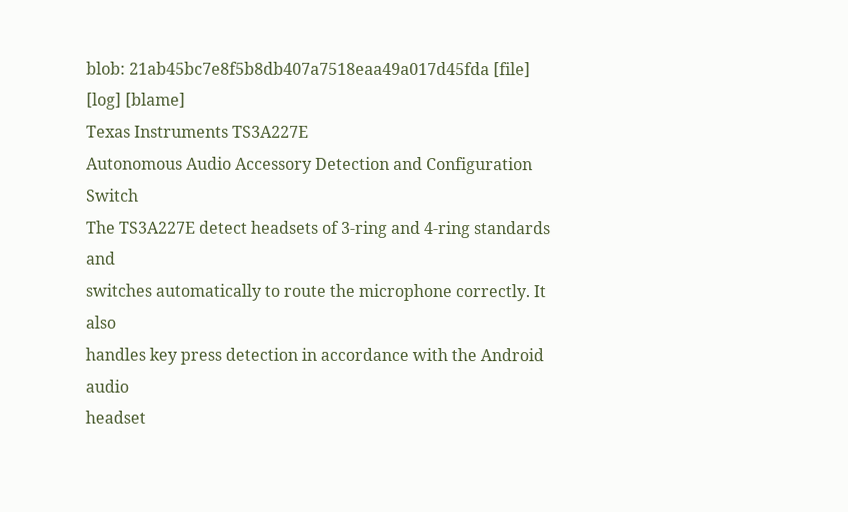blob: 21ab45bc7e8f5b8db407a7518eaa49a017d45fda [file] [log] [blame]
Texas Instruments TS3A227E
Autonomous Audio Accessory Detection and Configuration Switch
The TS3A227E detect headsets of 3-ring and 4-ring standards and
switches automatically to route the microphone correctly. It also
handles key press detection in accordance with the Android audio
headset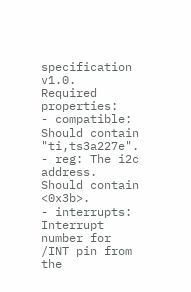specification v1.0.
Required properties:
- compatible: Should contain "ti,ts3a227e".
- reg: The i2c address. Should contain <0x3b>.
- interrupts: Interrupt number for /INT pin from the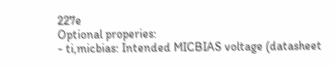227e
Optional properies:
- ti,micbias: Intended MICBIAS voltage (datasheet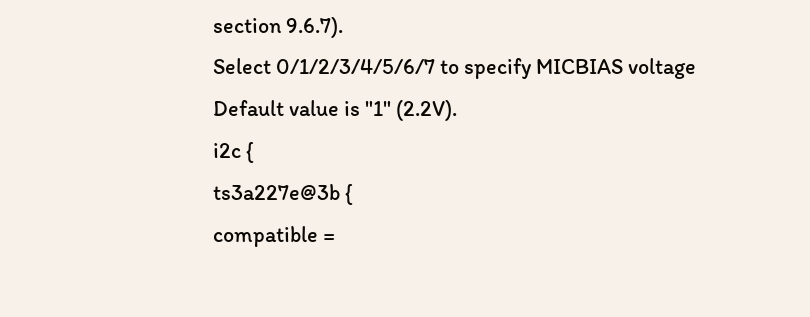section 9.6.7).
Select 0/1/2/3/4/5/6/7 to specify MICBIAS voltage
Default value is "1" (2.2V).
i2c {
ts3a227e@3b {
compatible =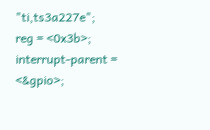"ti,ts3a227e";
reg = <0x3b>;
interrupt-parent = <&gpio>;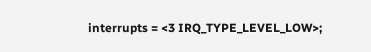interrupts = <3 IRQ_TYPE_LEVEL_LOW>;